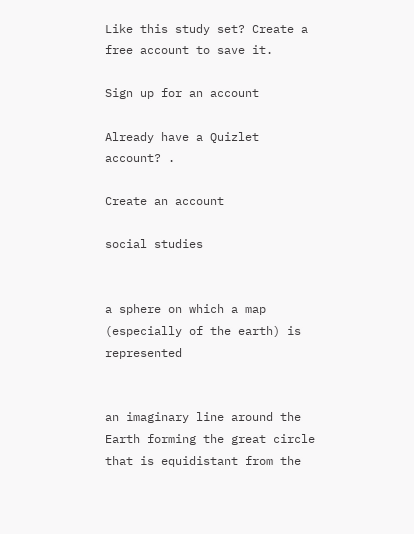Like this study set? Create a free account to save it.

Sign up for an account

Already have a Quizlet account? .

Create an account

social studies


a sphere on which a map (especially of the earth) is represented


an imaginary line around the Earth forming the great circle that is equidistant from the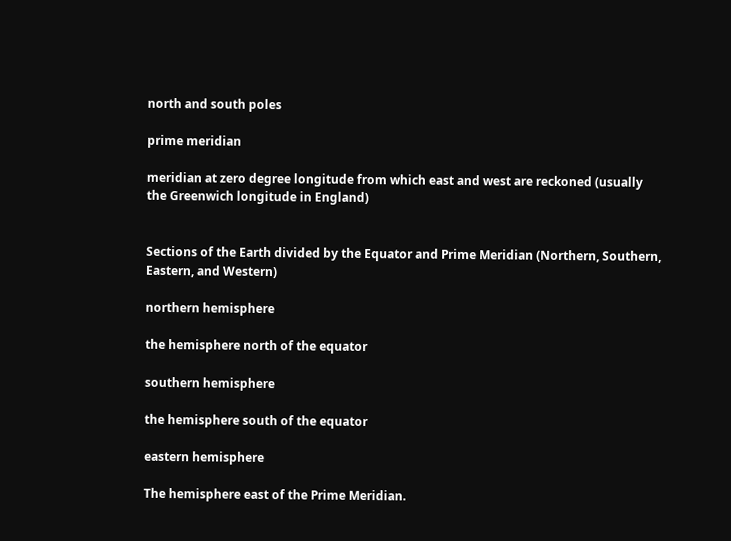north and south poles

prime meridian

meridian at zero degree longitude from which east and west are reckoned (usually the Greenwich longitude in England)


Sections of the Earth divided by the Equator and Prime Meridian (Northern, Southern, Eastern, and Western)

northern hemisphere

the hemisphere north of the equator

southern hemisphere

the hemisphere south of the equator

eastern hemisphere

The hemisphere east of the Prime Meridian.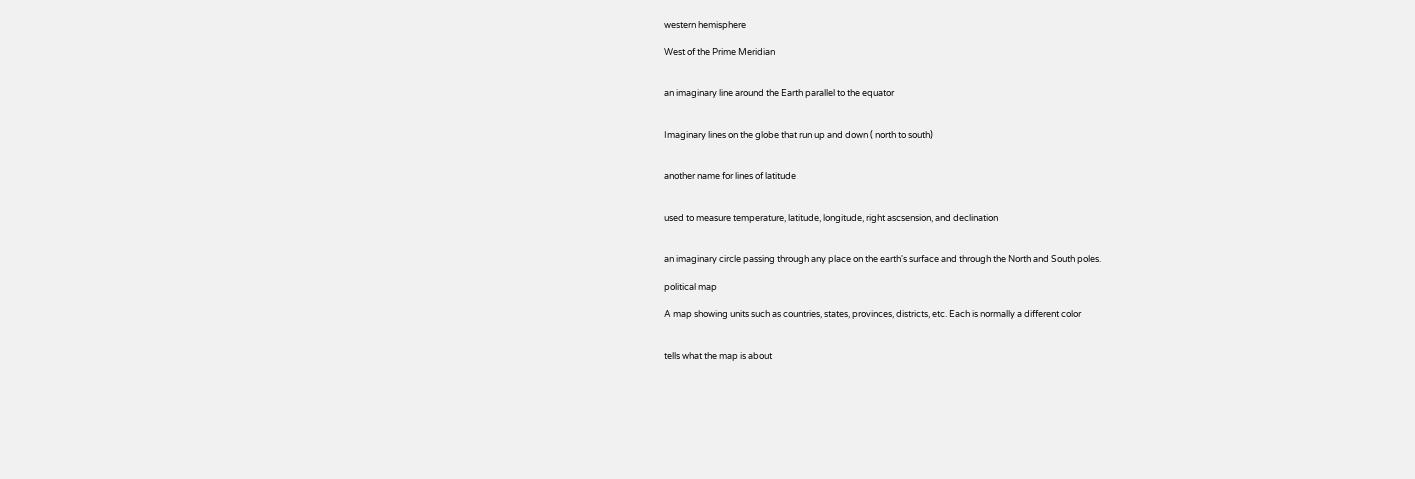western hemisphere

West of the Prime Meridian


an imaginary line around the Earth parallel to the equator


Imaginary lines on the globe that run up and down ( north to south)


another name for lines of latitude


used to measure temperature, latitude, longitude, right ascsension, and declination


an imaginary circle passing through any place on the earth's surface and through the North and South poles.

political map

A map showing units such as countries, states, provinces, districts, etc. Each is normally a different color


tells what the map is about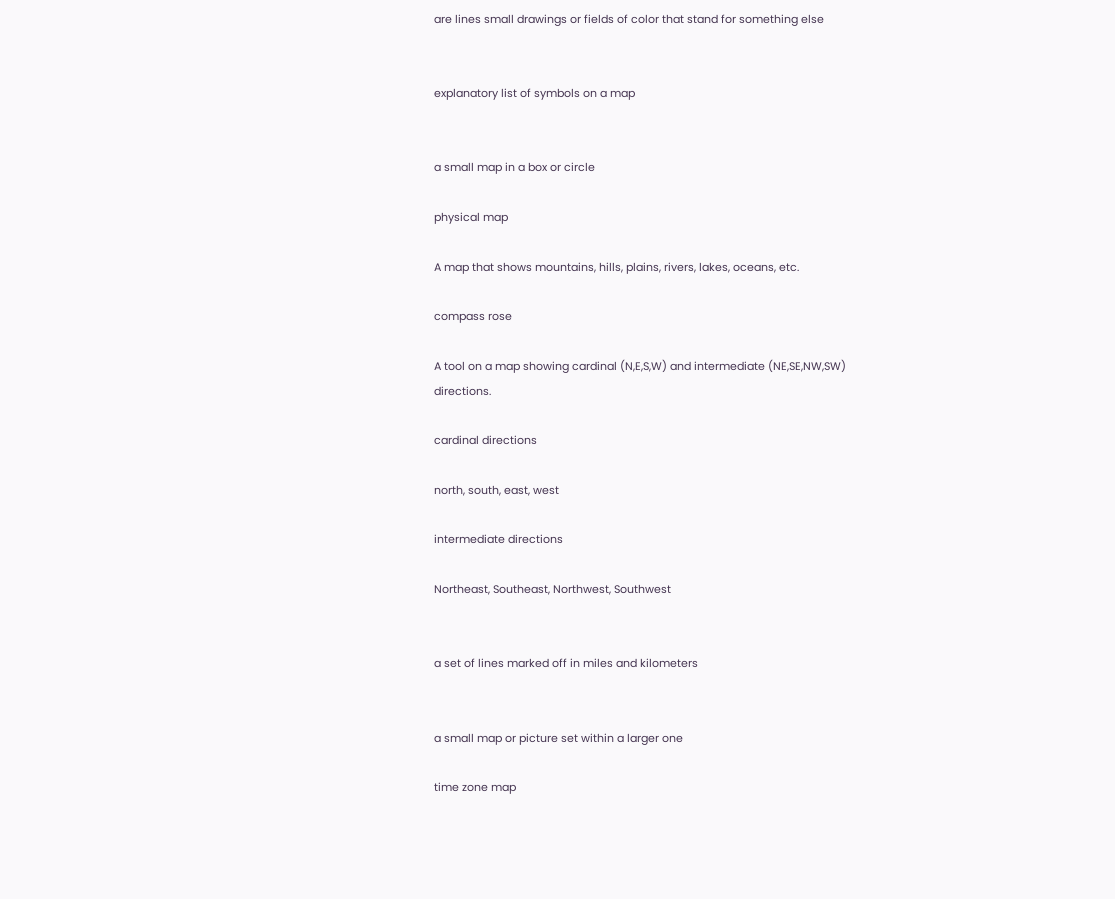are lines small drawings or fields of color that stand for something else


explanatory list of symbols on a map


a small map in a box or circle

physical map

A map that shows mountains, hills, plains, rivers, lakes, oceans, etc.

compass rose

A tool on a map showing cardinal (N,E,S,W) and intermediate (NE,SE,NW,SW) directions.

cardinal directions

north, south, east, west

intermediate directions

Northeast, Southeast, Northwest, Southwest


a set of lines marked off in miles and kilometers


a small map or picture set within a larger one

time zone map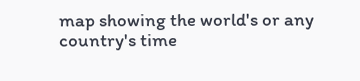map showing the world's or any country's time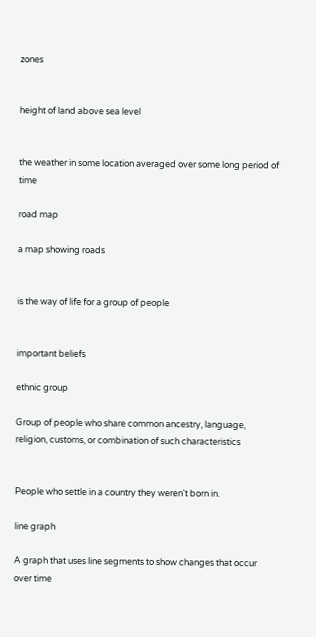zones


height of land above sea level


the weather in some location averaged over some long period of time

road map

a map showing roads


is the way of life for a group of people


important beliefs

ethnic group

Group of people who share common ancestry, language, religion, customs, or combination of such characteristics


People who settle in a country they weren't born in.

line graph

A graph that uses line segments to show changes that occur over time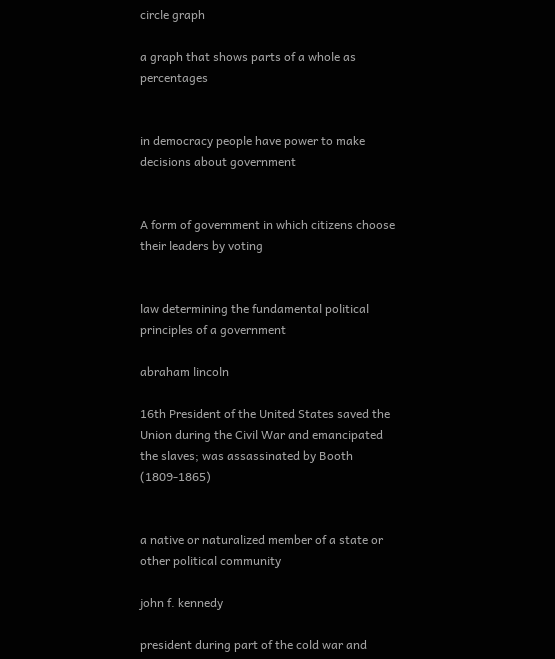circle graph

a graph that shows parts of a whole as percentages


in democracy people have power to make decisions about government


A form of government in which citizens choose their leaders by voting


law determining the fundamental political principles of a government

abraham lincoln

16th President of the United States saved the Union during the Civil War and emancipated the slaves; was assassinated by Booth (1809-1865)


a native or naturalized member of a state or other political community

john f. kennedy

president during part of the cold war and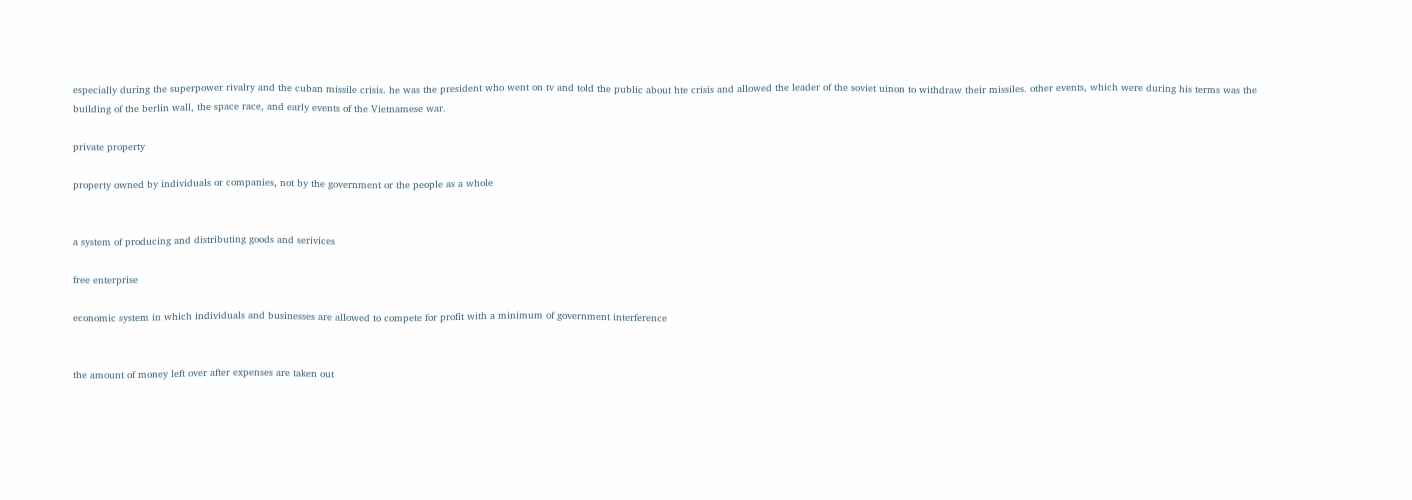especially during the superpower rivalry and the cuban missile crisis. he was the president who went on tv and told the public about hte crisis and allowed the leader of the soviet uinon to withdraw their missiles. other events, which were during his terms was the building of the berlin wall, the space race, and early events of the Vietnamese war.

private property

property owned by individuals or companies, not by the government or the people as a whole


a system of producing and distributing goods and serivices

free enterprise

economic system in which individuals and businesses are allowed to compete for profit with a minimum of government interference


the amount of money left over after expenses are taken out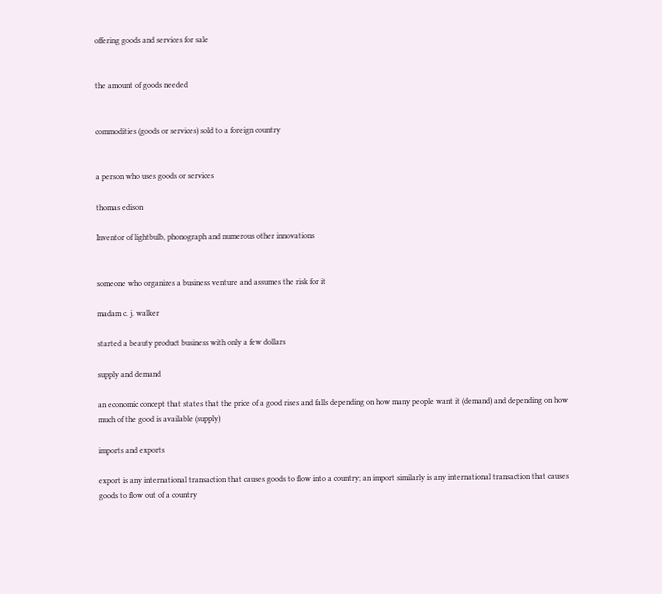offering goods and services for sale


the amount of goods needed


commodities (goods or services) sold to a foreign country


a person who uses goods or services

thomas edison

Inventor of lightbulb, phonograph and numerous other innovations


someone who organizes a business venture and assumes the risk for it

madam c. j. walker

started a beauty product business with only a few dollars

supply and demand

an economic concept that states that the price of a good rises and falls depending on how many people want it (demand) and depending on how much of the good is available (supply)

imports and exports

export is any international transaction that causes goods to flow into a country; an import similarly is any international transaction that causes goods to flow out of a country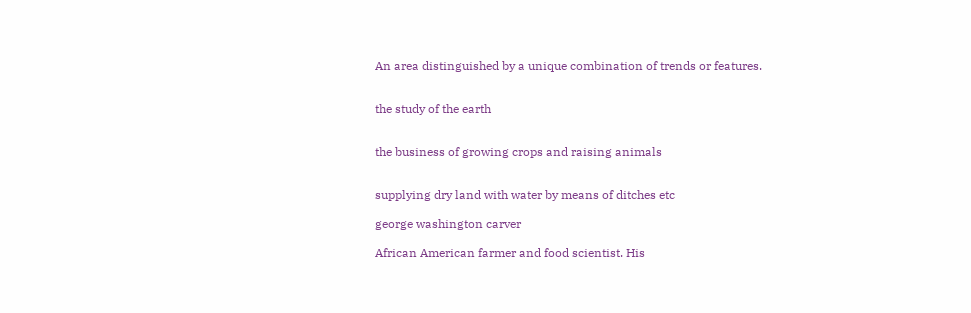An area distinguished by a unique combination of trends or features.


the study of the earth


the business of growing crops and raising animals


supplying dry land with water by means of ditches etc

george washington carver

African American farmer and food scientist. His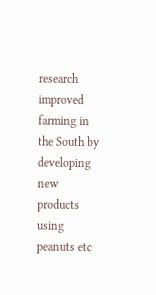research improved farming in the South by developing new products using peanuts etc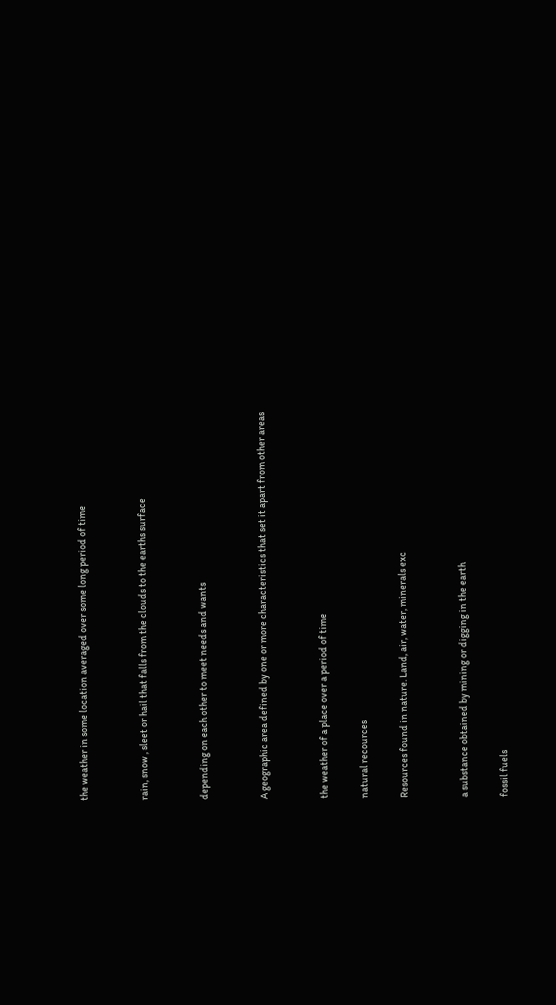the weather in some location averaged over some long period of time


rain, snow , sleet or hail that falls from the clouds to the earths surface


depending on each other to meet needs and wants


A geographic area defined by one or more characteristics that set it apart from other areas


the weather of a place over a period of time

natural recources

Resources found in nature. Land, air, water, minerals exc


a substance obtained by mining or digging in the earth

fossil fuels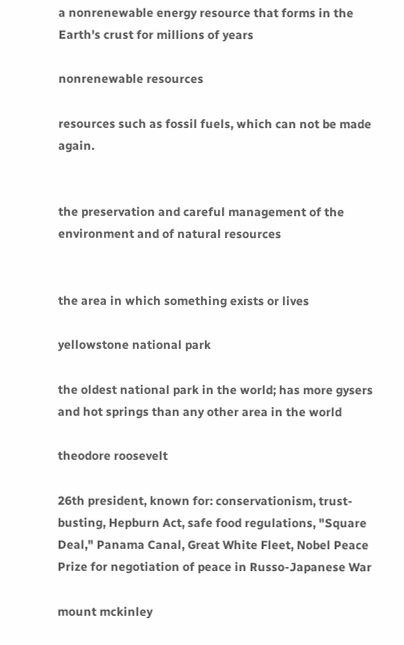a nonrenewable energy resource that forms in the Earth's crust for millions of years

nonrenewable resources

resources such as fossil fuels, which can not be made again.


the preservation and careful management of the environment and of natural resources


the area in which something exists or lives

yellowstone national park

the oldest national park in the world; has more gysers and hot springs than any other area in the world

theodore roosevelt

26th president, known for: conservationism, trust-busting, Hepburn Act, safe food regulations, "Square Deal," Panama Canal, Great White Fleet, Nobel Peace Prize for negotiation of peace in Russo-Japanese War

mount mckinley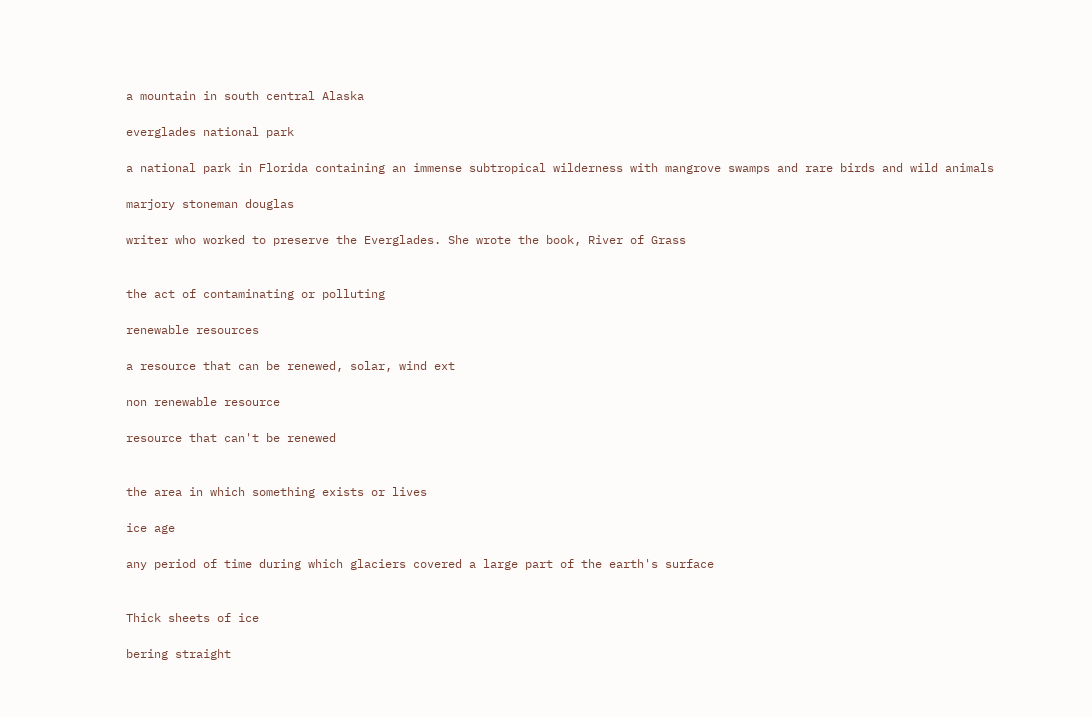a mountain in south central Alaska

everglades national park

a national park in Florida containing an immense subtropical wilderness with mangrove swamps and rare birds and wild animals

marjory stoneman douglas

writer who worked to preserve the Everglades. She wrote the book, River of Grass


the act of contaminating or polluting

renewable resources

a resource that can be renewed, solar, wind ext

non renewable resource

resource that can't be renewed


the area in which something exists or lives

ice age

any period of time during which glaciers covered a large part of the earth's surface


Thick sheets of ice

bering straight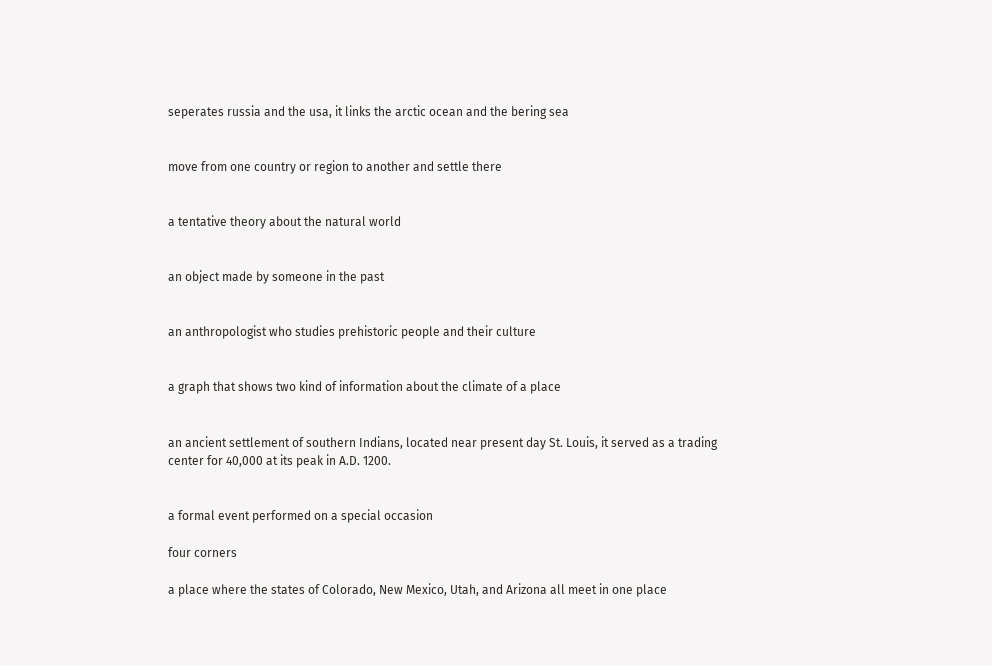seperates russia and the usa, it links the arctic ocean and the bering sea


move from one country or region to another and settle there


a tentative theory about the natural world


an object made by someone in the past


an anthropologist who studies prehistoric people and their culture


a graph that shows two kind of information about the climate of a place


an ancient settlement of southern Indians, located near present day St. Louis, it served as a trading center for 40,000 at its peak in A.D. 1200.


a formal event performed on a special occasion

four corners

a place where the states of Colorado, New Mexico, Utah, and Arizona all meet in one place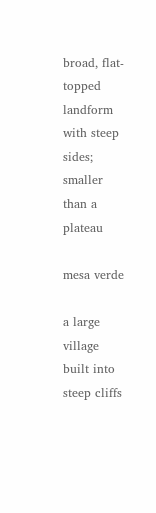broad, flat-topped landform with steep sides; smaller than a plateau

mesa verde

a large village built into steep cliffs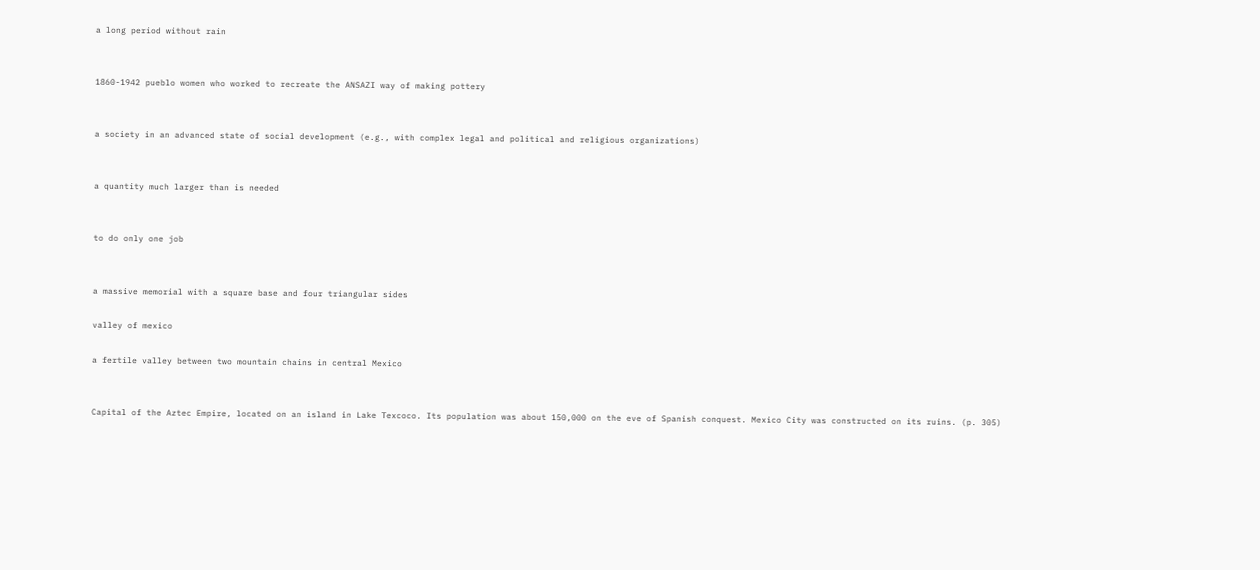a long period without rain


1860-1942 pueblo women who worked to recreate the ANSAZI way of making pottery


a society in an advanced state of social development (e.g., with complex legal and political and religious organizations)


a quantity much larger than is needed


to do only one job


a massive memorial with a square base and four triangular sides

valley of mexico

a fertile valley between two mountain chains in central Mexico


Capital of the Aztec Empire, located on an island in Lake Texcoco. Its population was about 150,000 on the eve of Spanish conquest. Mexico City was constructed on its ruins. (p. 305)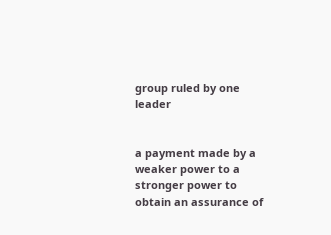group ruled by one leader


a payment made by a weaker power to a stronger power to obtain an assurance of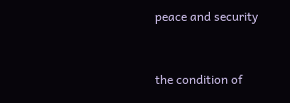peace and security


the condition of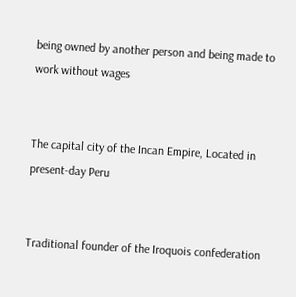being owned by another person and being made to work without wages


The capital city of the Incan Empire, Located in present-day Peru


Traditional founder of the Iroquois confederation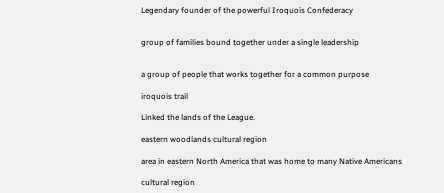Legendary founder of the powerful Iroquois Confederacy


group of families bound together under a single leadership


a group of people that works together for a common purpose

iroquois trail

Linked the lands of the League.

eastern woodlands cultural region

area in eastern North America that was home to many Native Americans

cultural region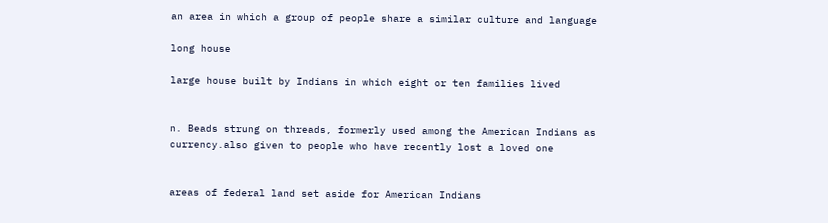an area in which a group of people share a similar culture and language

long house

large house built by Indians in which eight or ten families lived


n. Beads strung on threads, formerly used among the American Indians as currency.also given to people who have recently lost a loved one


areas of federal land set aside for American Indians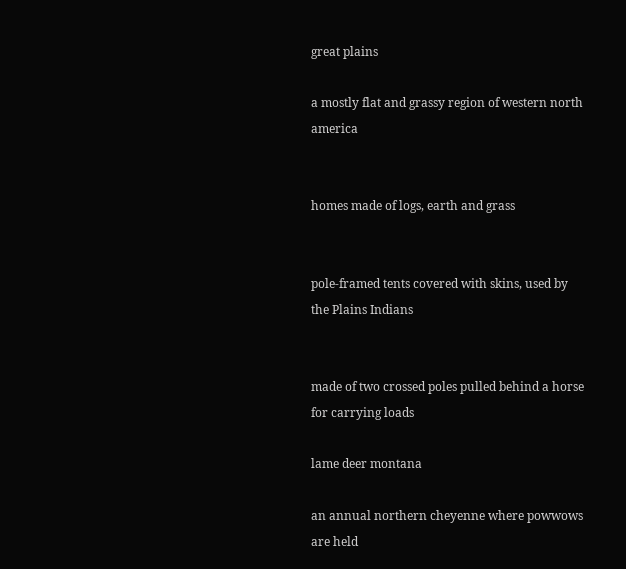great plains

a mostly flat and grassy region of western north america


homes made of logs, earth and grass


pole-framed tents covered with skins, used by the Plains Indians


made of two crossed poles pulled behind a horse for carrying loads

lame deer montana

an annual northern cheyenne where powwows are held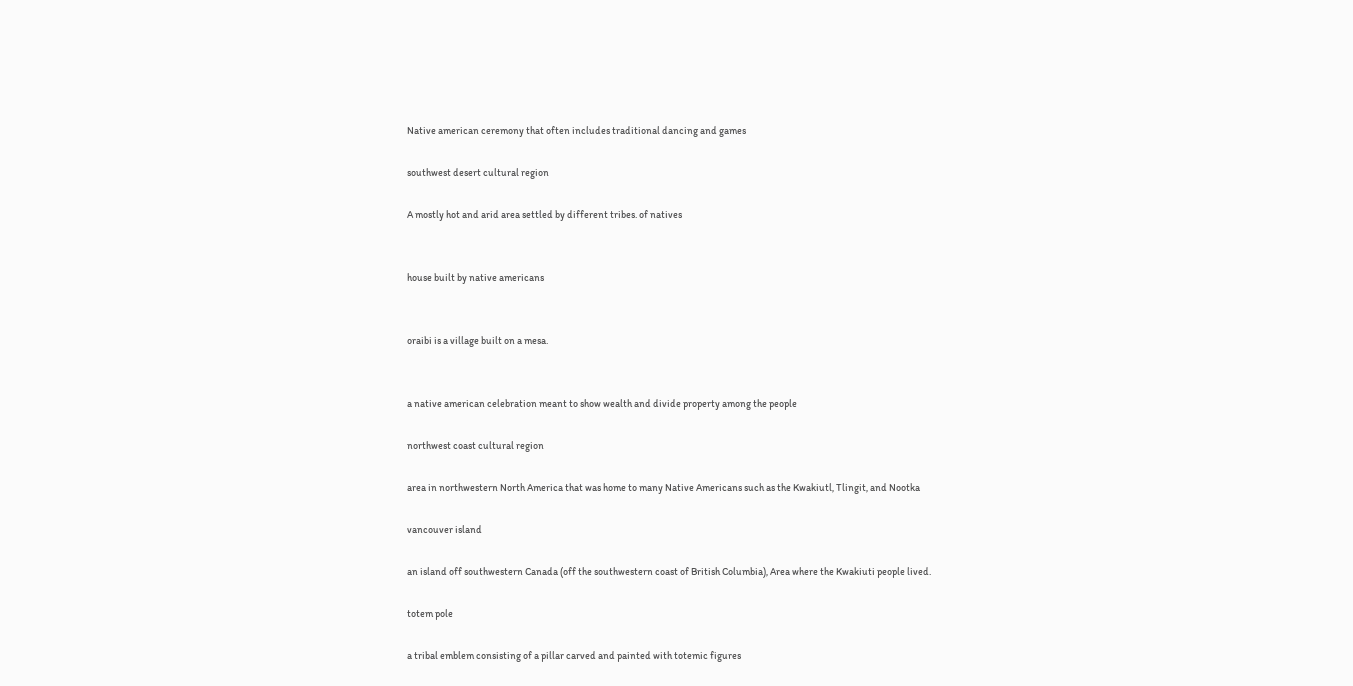Native american ceremony that often includes traditional dancing and games

southwest desert cultural region

A mostly hot and arid area settled by different tribes. of natives


house built by native americans


oraibi is a village built on a mesa.


a native american celebration meant to show wealth and divide property among the people

northwest coast cultural region

area in northwestern North America that was home to many Native Americans such as the Kwakiutl, Tlingit, and Nootka

vancouver island

an island off southwestern Canada (off the southwestern coast of British Columbia), Area where the Kwakiuti people lived.

totem pole

a tribal emblem consisting of a pillar carved and painted with totemic figures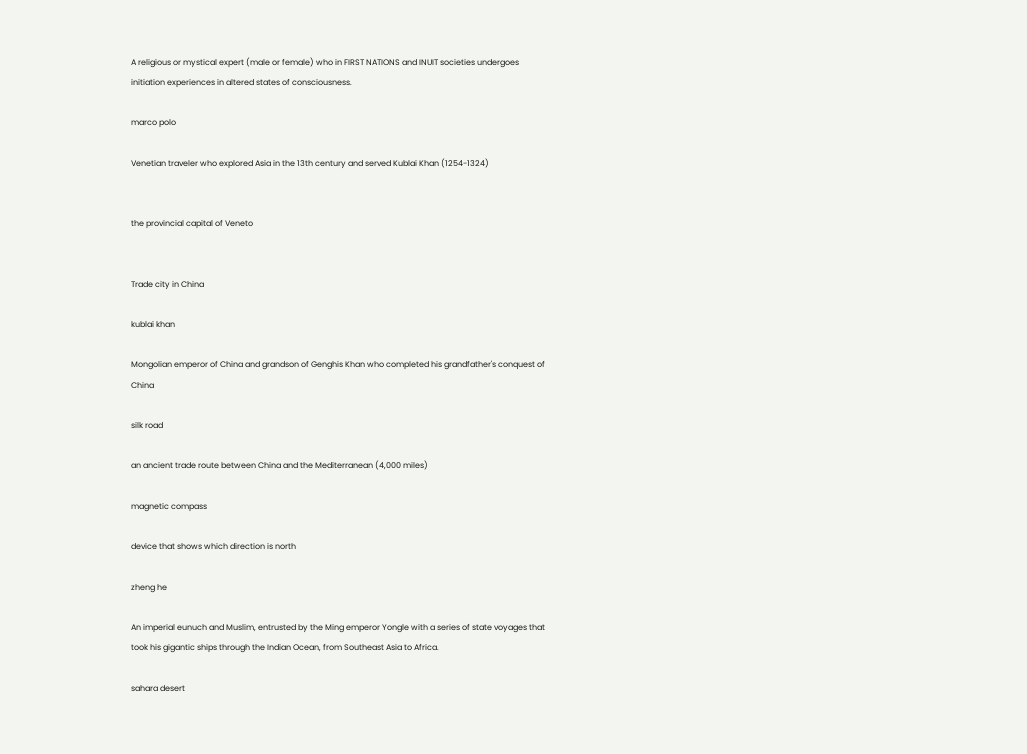A religious or mystical expert (male or female) who in FIRST NATIONS and INUIT societies undergoes initiation experiences in altered states of consciousness.

marco polo

Venetian traveler who explored Asia in the 13th century and served Kublai Khan (1254-1324)


the provincial capital of Veneto


Trade city in China

kublai khan

Mongolian emperor of China and grandson of Genghis Khan who completed his grandfather's conquest of China

silk road

an ancient trade route between China and the Mediterranean (4,000 miles)

magnetic compass

device that shows which direction is north

zheng he

An imperial eunuch and Muslim, entrusted by the Ming emperor Yongle with a series of state voyages that took his gigantic ships through the Indian Ocean, from Southeast Asia to Africa.

sahara desert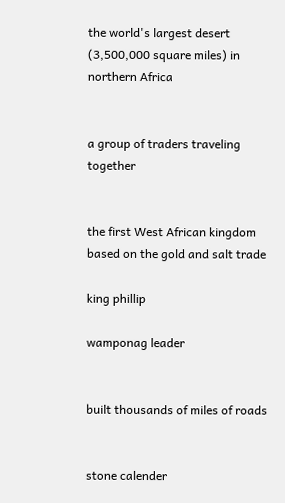the world's largest desert (3,500,000 square miles) in northern Africa


a group of traders traveling together


the first West African kingdom based on the gold and salt trade

king phillip

wamponag leader


built thousands of miles of roads


stone calender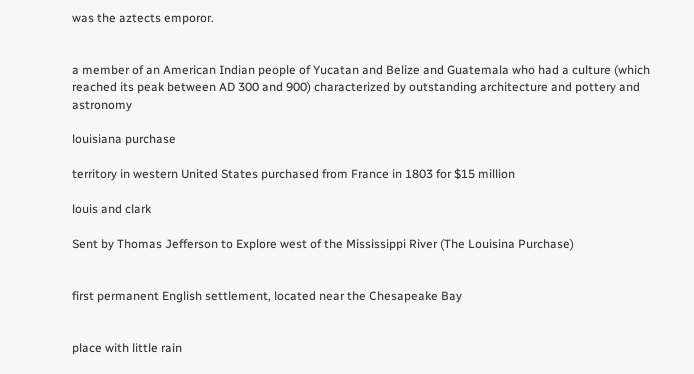was the aztects emporor.


a member of an American Indian people of Yucatan and Belize and Guatemala who had a culture (which reached its peak between AD 300 and 900) characterized by outstanding architecture and pottery and astronomy

louisiana purchase

territory in western United States purchased from France in 1803 for $15 million

louis and clark

Sent by Thomas Jefferson to Explore west of the Mississippi River (The Louisina Purchase)


first permanent English settlement, located near the Chesapeake Bay


place with little rain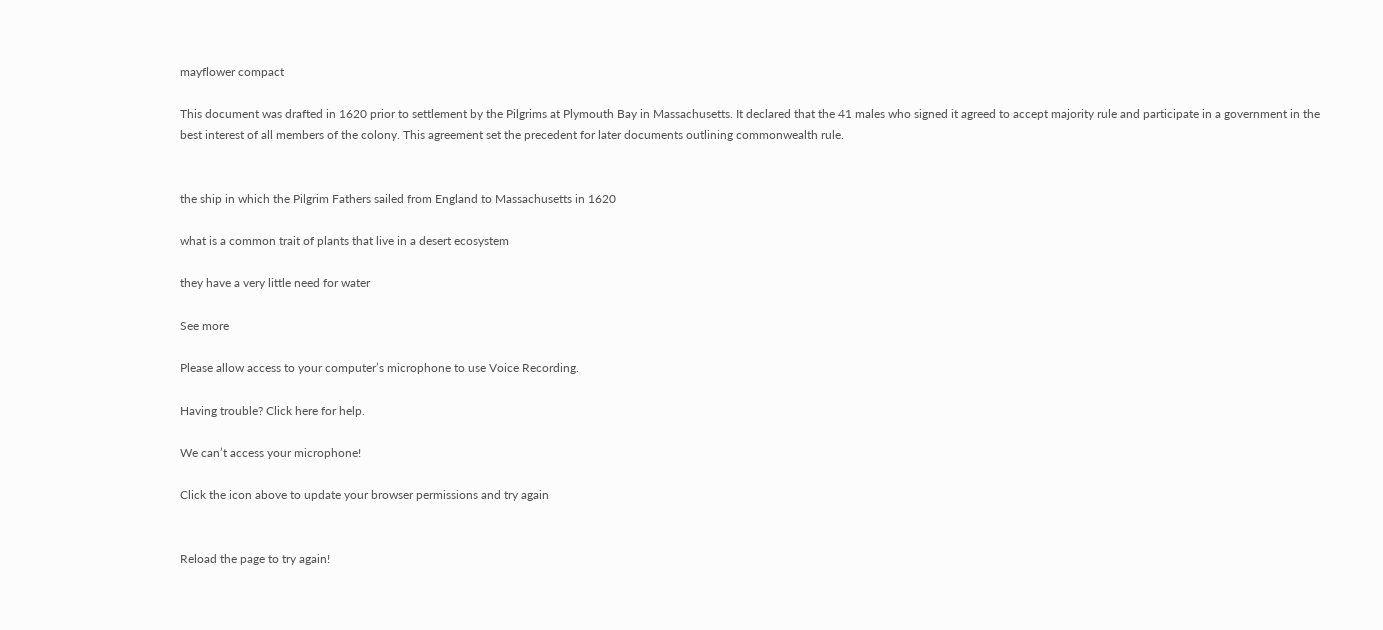mayflower compact

This document was drafted in 1620 prior to settlement by the Pilgrims at Plymouth Bay in Massachusetts. It declared that the 41 males who signed it agreed to accept majority rule and participate in a government in the best interest of all members of the colony. This agreement set the precedent for later documents outlining commonwealth rule.


the ship in which the Pilgrim Fathers sailed from England to Massachusetts in 1620

what is a common trait of plants that live in a desert ecosystem

they have a very little need for water

See more

Please allow access to your computer’s microphone to use Voice Recording.

Having trouble? Click here for help.

We can’t access your microphone!

Click the icon above to update your browser permissions and try again


Reload the page to try again!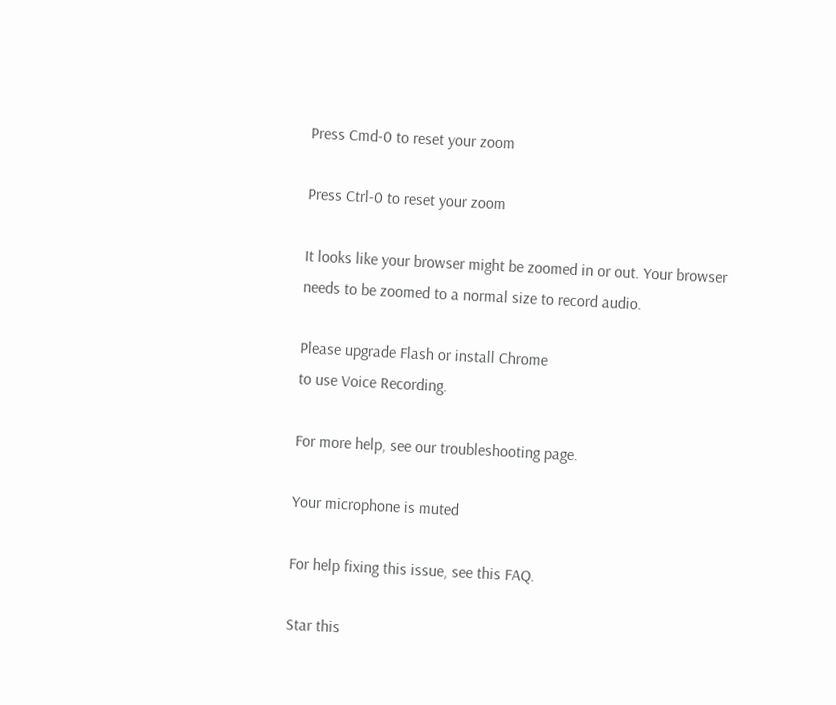Press Cmd-0 to reset your zoom

Press Ctrl-0 to reset your zoom

It looks like your browser might be zoomed in or out. Your browser needs to be zoomed to a normal size to record audio.

Please upgrade Flash or install Chrome
to use Voice Recording.

For more help, see our troubleshooting page.

Your microphone is muted

For help fixing this issue, see this FAQ.

Star this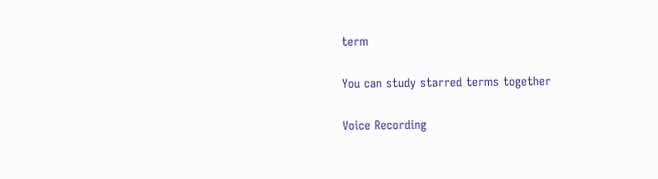term

You can study starred terms together

Voice Recording